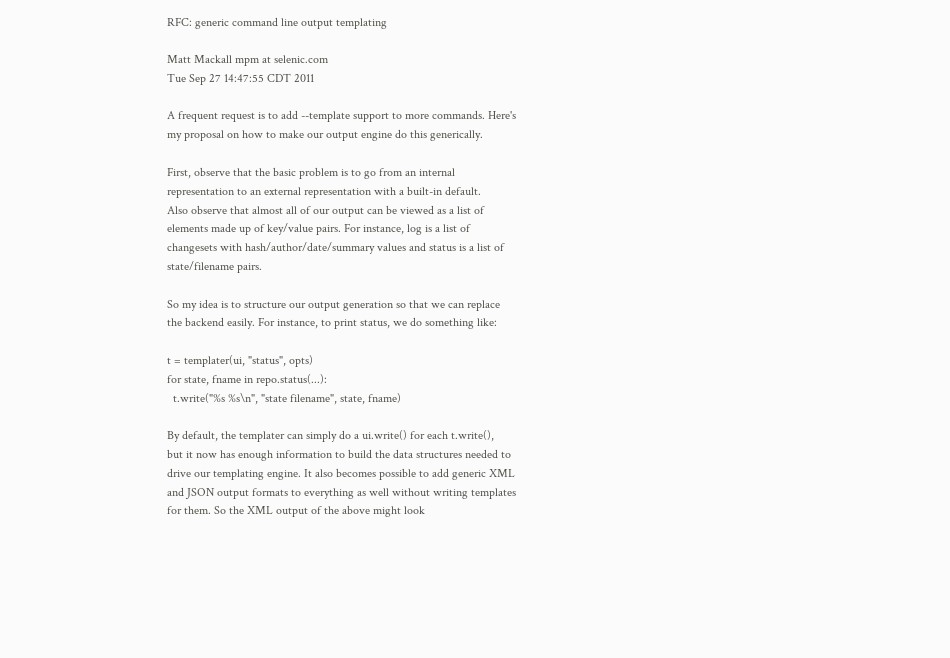RFC: generic command line output templating

Matt Mackall mpm at selenic.com
Tue Sep 27 14:47:55 CDT 2011

A frequent request is to add --template support to more commands. Here's
my proposal on how to make our output engine do this generically.

First, observe that the basic problem is to go from an internal
representation to an external representation with a built-in default.
Also observe that almost all of our output can be viewed as a list of
elements made up of key/value pairs. For instance, log is a list of
changesets with hash/author/date/summary values and status is a list of
state/filename pairs.

So my idea is to structure our output generation so that we can replace
the backend easily. For instance, to print status, we do something like:

t = templater(ui, "status", opts)
for state, fname in repo.status(...):
  t.write("%s %s\n", "state filename", state, fname)

By default, the templater can simply do a ui.write() for each t.write(),
but it now has enough information to build the data structures needed to
drive our templating engine. It also becomes possible to add generic XML
and JSON output formats to everything as well without writing templates
for them. So the XML output of the above might look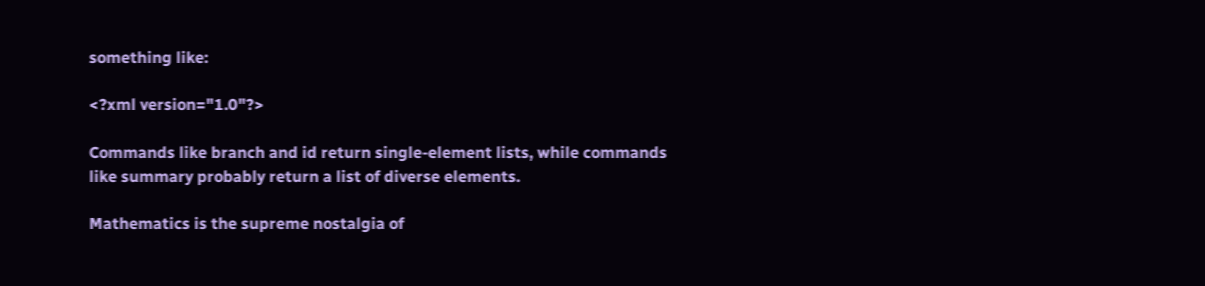something like:

<?xml version="1.0"?>

Commands like branch and id return single-element lists, while commands
like summary probably return a list of diverse elements.

Mathematics is the supreme nostalgia of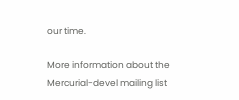our time.

More information about the Mercurial-devel mailing list